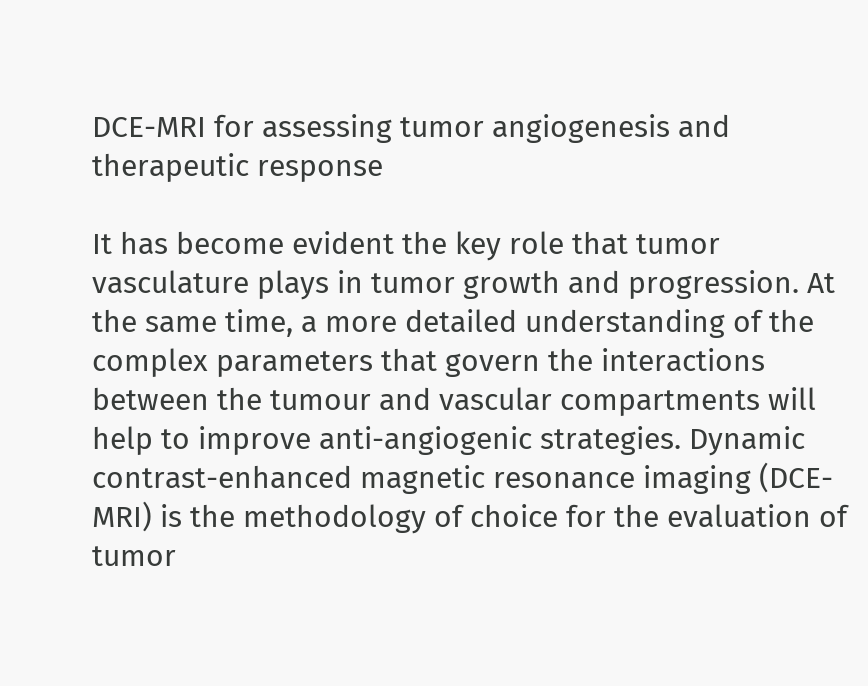DCE-MRI for assessing tumor angiogenesis and therapeutic response

It has become evident the key role that tumor vasculature plays in tumor growth and progression. At the same time, a more detailed understanding of the complex parameters that govern the interactions between the tumour and vascular compartments will help to improve anti-angiogenic strategies. Dynamic contrast-enhanced magnetic resonance imaging (DCE-MRI) is the methodology of choice for the evaluation of tumor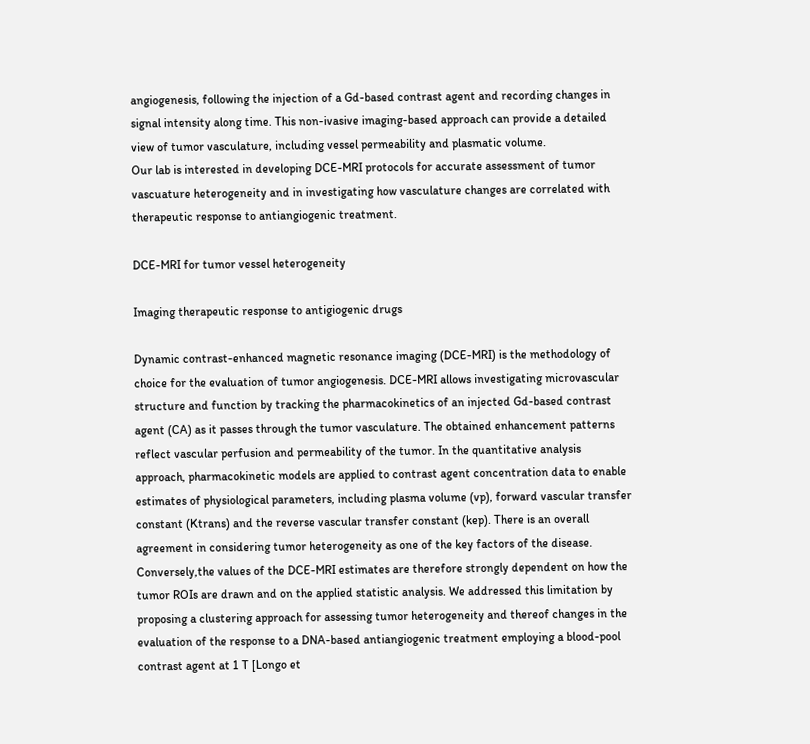angiogenesis, following the injection of a Gd-based contrast agent and recording changes in signal intensity along time. This non-ivasive imaging-based approach can provide a detailed view of tumor vasculature, including vessel permeability and plasmatic volume.
Our lab is interested in developing DCE-MRI protocols for accurate assessment of tumor vascuature heterogeneity and in investigating how vasculature changes are correlated with therapeutic response to antiangiogenic treatment.

DCE-MRI for tumor vessel heterogeneity

Imaging therapeutic response to antigiogenic drugs

Dynamic contrast-enhanced magnetic resonance imaging (DCE-MRI) is the methodology of choice for the evaluation of tumor angiogenesis. DCE-MRI allows investigating microvascular structure and function by tracking the pharmacokinetics of an injected Gd-based contrast agent (CA) as it passes through the tumor vasculature. The obtained enhancement patterns reflect vascular perfusion and permeability of the tumor. In the quantitative analysis approach, pharmacokinetic models are applied to contrast agent concentration data to enable estimates of physiological parameters, including plasma volume (vp), forward vascular transfer constant (Ktrans) and the reverse vascular transfer constant (kep). There is an overall agreement in considering tumor heterogeneity as one of the key factors of the disease. Conversely,the values of the DCE-MRI estimates are therefore strongly dependent on how the tumor ROIs are drawn and on the applied statistic analysis. We addressed this limitation by proposing a clustering approach for assessing tumor heterogeneity and thereof changes in the evaluation of the response to a DNA-based antiangiogenic treatment employing a blood-pool contrast agent at 1 T [Longo et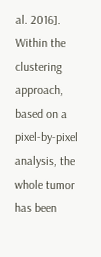al. 2016]. Within the clustering approach, based on a pixel-by-pixel analysis, the whole tumor has been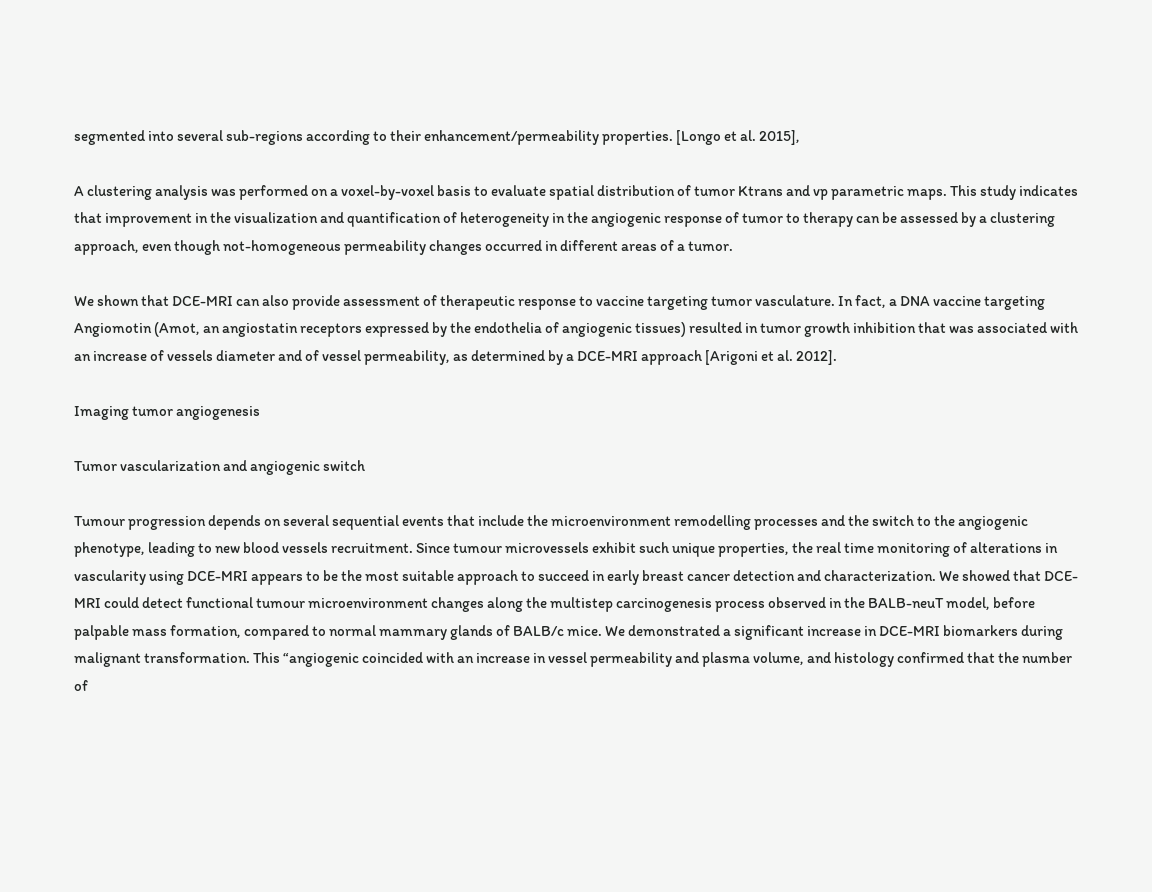segmented into several sub-regions according to their enhancement/permeability properties. [Longo et al. 2015],

A clustering analysis was performed on a voxel-by-voxel basis to evaluate spatial distribution of tumor Ktrans and vp parametric maps. This study indicates that improvement in the visualization and quantification of heterogeneity in the angiogenic response of tumor to therapy can be assessed by a clustering approach, even though not-homogeneous permeability changes occurred in different areas of a tumor.

We shown that DCE-MRI can also provide assessment of therapeutic response to vaccine targeting tumor vasculature. In fact, a DNA vaccine targeting Angiomotin (Amot, an angiostatin receptors expressed by the endothelia of angiogenic tissues) resulted in tumor growth inhibition that was associated with an increase of vessels diameter and of vessel permeability, as determined by a DCE-MRI approach [Arigoni et al. 2012].

Imaging tumor angiogenesis

Tumor vascularization and angiogenic switch

Tumour progression depends on several sequential events that include the microenvironment remodelling processes and the switch to the angiogenic phenotype, leading to new blood vessels recruitment. Since tumour microvessels exhibit such unique properties, the real time monitoring of alterations in vascularity using DCE-MRI appears to be the most suitable approach to succeed in early breast cancer detection and characterization. We showed that DCE-MRI could detect functional tumour microenvironment changes along the multistep carcinogenesis process observed in the BALB-neuT model, before palpable mass formation, compared to normal mammary glands of BALB/c mice. We demonstrated a significant increase in DCE-MRI biomarkers during malignant transformation. This “angiogenic coincided with an increase in vessel permeability and plasma volume, and histology confirmed that the number of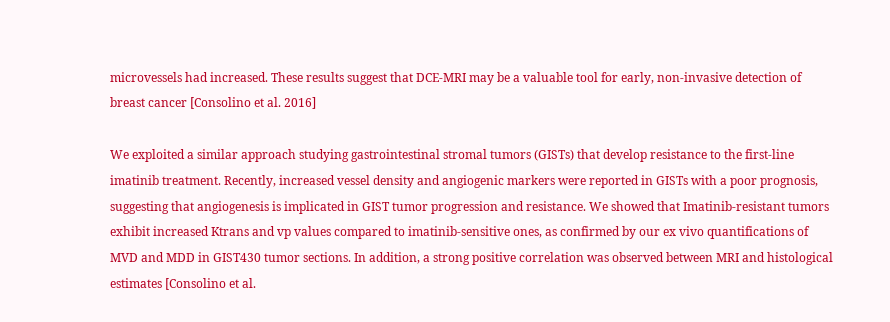microvessels had increased. These results suggest that DCE-MRI may be a valuable tool for early, non-invasive detection of breast cancer [Consolino et al. 2016]

We exploited a similar approach studying gastrointestinal stromal tumors (GISTs) that develop resistance to the first-line imatinib treatment. Recently, increased vessel density and angiogenic markers were reported in GISTs with a poor prognosis, suggesting that angiogenesis is implicated in GIST tumor progression and resistance. We showed that Imatinib-resistant tumors exhibit increased Ktrans and vp values compared to imatinib-sensitive ones, as confirmed by our ex vivo quantifications of MVD and MDD in GIST430 tumor sections. In addition, a strong positive correlation was observed between MRI and histological estimates [Consolino et al.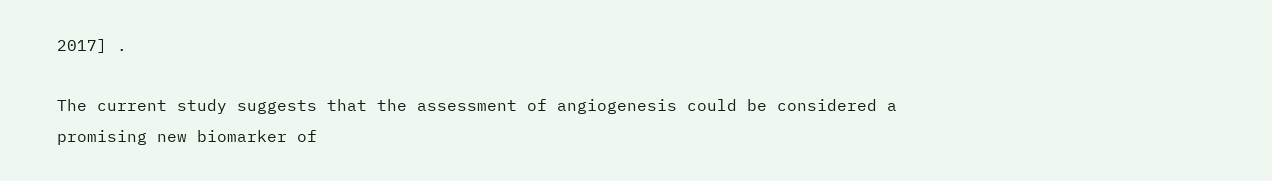2017] .

The current study suggests that the assessment of angiogenesis could be considered a promising new biomarker of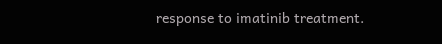response to imatinib treatment.